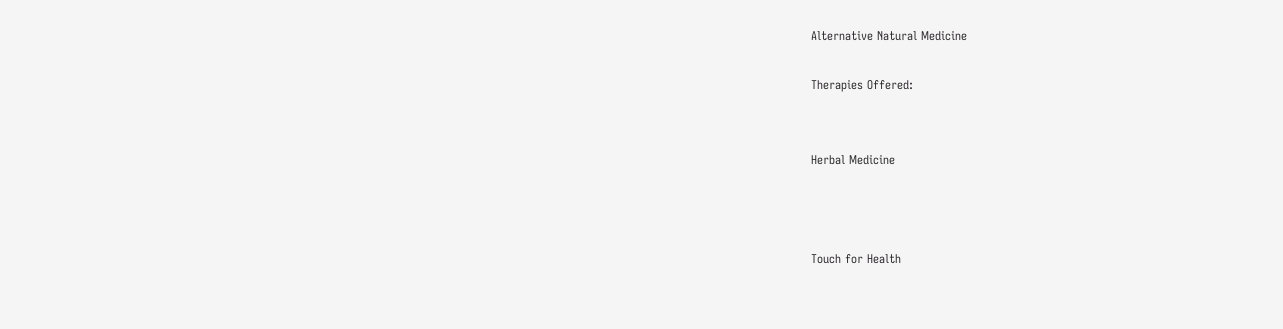Alternative Natural Medicine

Therapies Offered:


Herbal Medicine



Touch for Health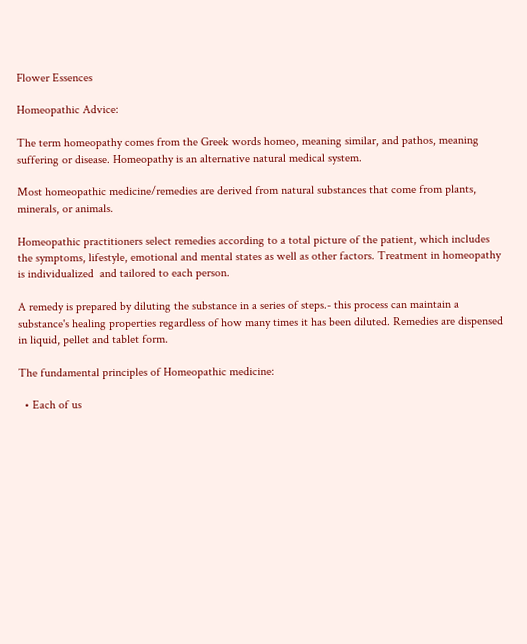Flower Essences

Homeopathic Advice:

The term homeopathy comes from the Greek words homeo, meaning similar, and pathos, meaning suffering or disease. Homeopathy is an alternative natural medical system.

Most homeopathic medicine/remedies are derived from natural substances that come from plants, minerals, or animals.

Homeopathic practitioners select remedies according to a total picture of the patient, which includes the symptoms, lifestyle, emotional and mental states as well as other factors. Treatment in homeopathy is individualized  and tailored to each person.

A remedy is prepared by diluting the substance in a series of steps.- this process can maintain a substance's healing properties regardless of how many times it has been diluted. Remedies are dispensed in liquid, pellet and tablet form.

The fundamental principles of Homeopathic medicine:

  • Each of us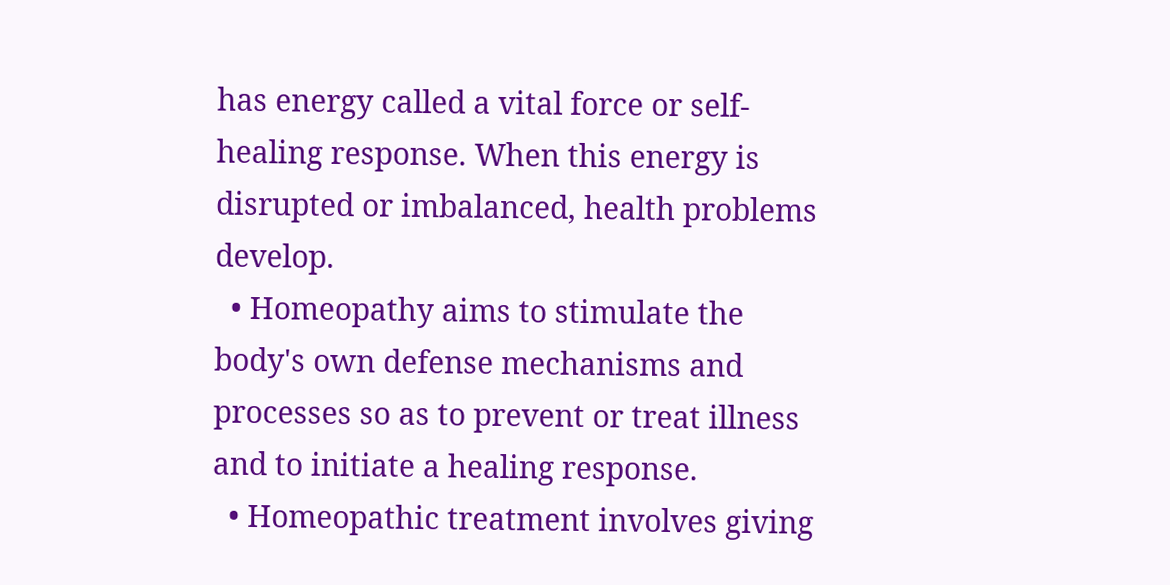has energy called a vital force or self-healing response. When this energy is disrupted or imbalanced, health problems develop.
  • Homeopathy aims to stimulate the body's own defense mechanisms and processes so as to prevent or treat illness and to initiate a healing response.
  • Homeopathic treatment involves giving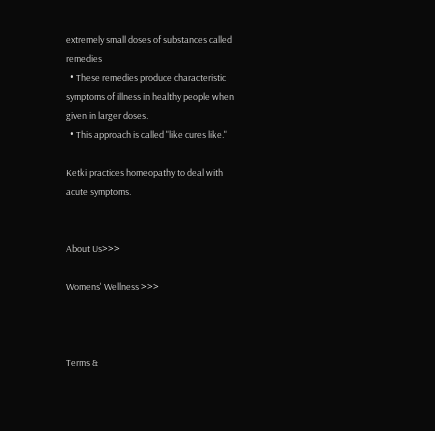extremely small doses of substances called remedies
  • These remedies produce characteristic symptoms of illness in healthy people when given in larger doses.
  • This approach is called "like cures like."

Ketki practices homeopathy to deal with acute symptoms.


About Us>>>

Womens' Wellness >>>



Terms &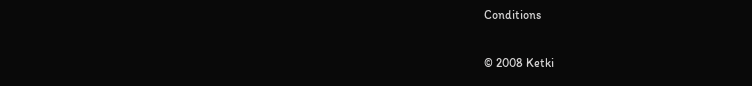Conditions

© 2008 Ketki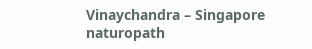Vinaychandra – Singapore naturopath